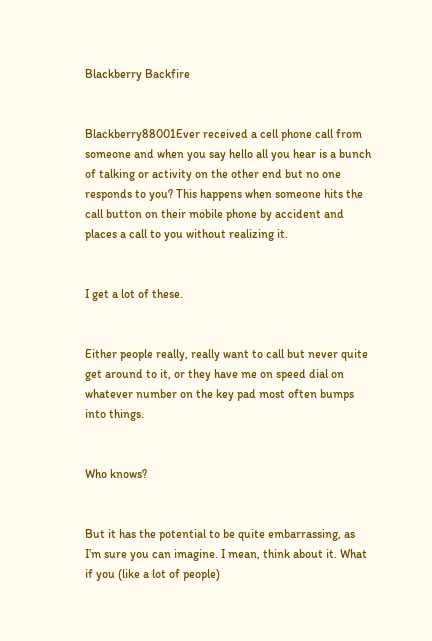Blackberry Backfire


Blackberry88001Ever received a cell phone call from someone and when you say hello all you hear is a bunch of talking or activity on the other end but no one responds to you? This happens when someone hits the call button on their mobile phone by accident and places a call to you without realizing it.


I get a lot of these.


Either people really, really want to call but never quite get around to it, or they have me on speed dial on whatever number on the key pad most often bumps into things.


Who knows?


But it has the potential to be quite embarrassing, as I’m sure you can imagine. I mean, think about it. What if you (like a lot of people)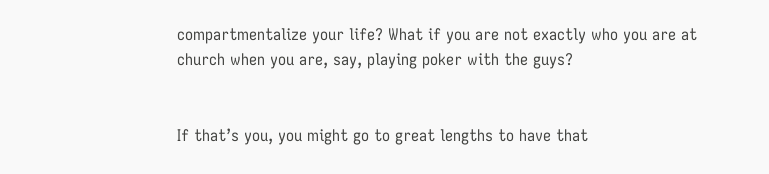compartmentalize your life? What if you are not exactly who you are at church when you are, say, playing poker with the guys?


If that’s you, you might go to great lengths to have that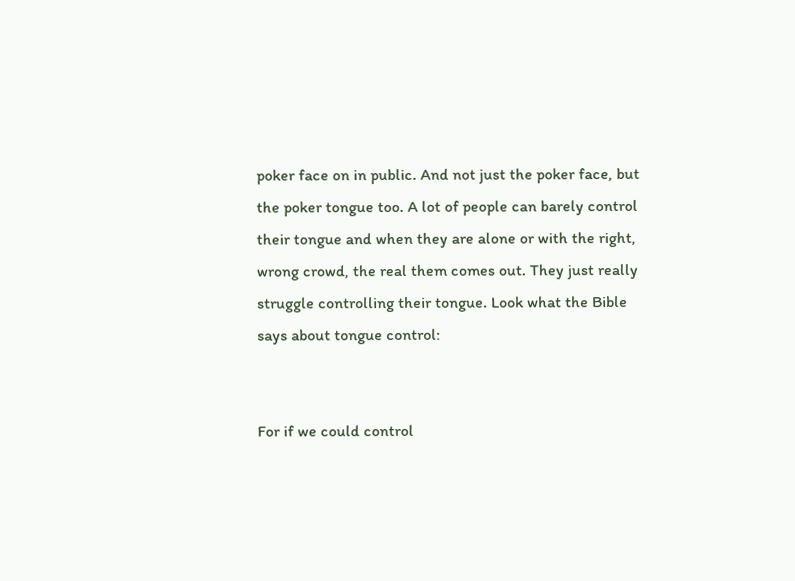poker face on in public. And not just the poker face, but the poker tongue too. A lot of people can barely control their tongue and when they are alone or with the right, wrong crowd, the real them comes out. They just really struggle controlling their tongue. Look what the Bible says about tongue control:


For if we could control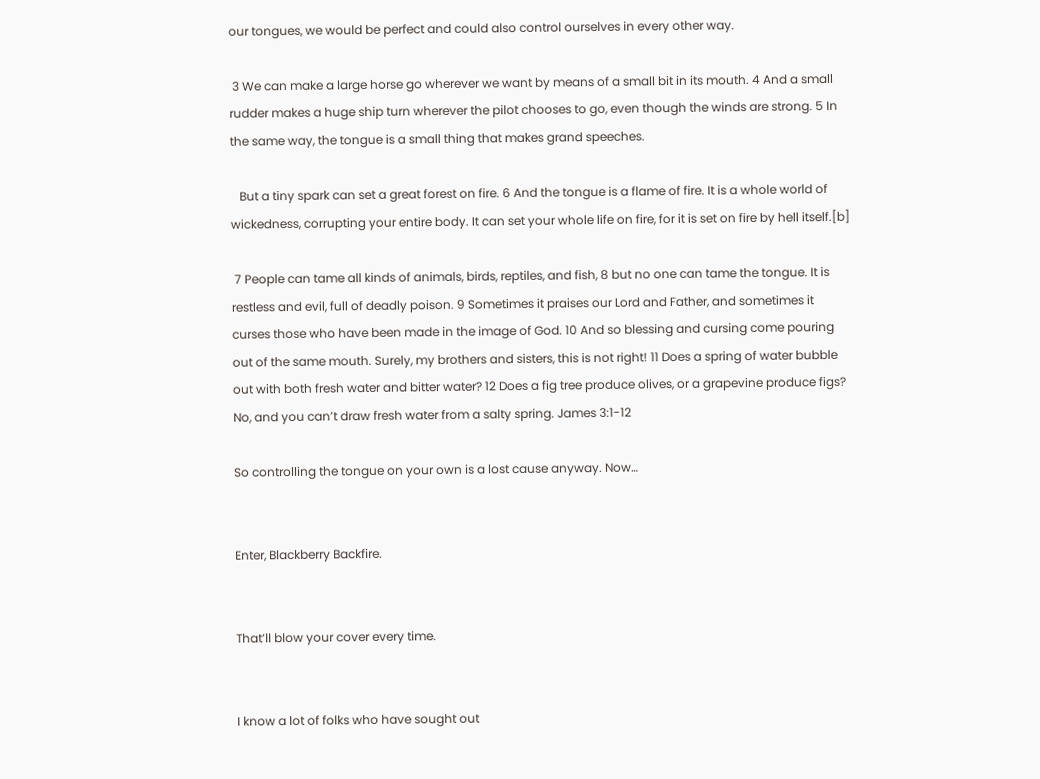our tongues, we would be perfect and could also control ourselves in every other way.

 3 We can make a large horse go wherever we want by means of a small bit in its mouth. 4 And a small rudder makes a huge ship turn wherever the pilot chooses to go, even though the winds are strong. 5 In the same way, the tongue is a small thing that makes grand speeches.

   But a tiny spark can set a great forest on fire. 6 And the tongue is a flame of fire. It is a whole world of wickedness, corrupting your entire body. It can set your whole life on fire, for it is set on fire by hell itself.[b]

 7 People can tame all kinds of animals, birds, reptiles, and fish, 8 but no one can tame the tongue. It is restless and evil, full of deadly poison. 9 Sometimes it praises our Lord and Father, and sometimes it curses those who have been made in the image of God. 10 And so blessing and cursing come pouring out of the same mouth. Surely, my brothers and sisters, this is not right! 11 Does a spring of water bubble out with both fresh water and bitter water? 12 Does a fig tree produce olives, or a grapevine produce figs? No, and you can’t draw fresh water from a salty spring. James 3:1-12

So controlling the tongue on your own is a lost cause anyway. Now…


Enter, Blackberry Backfire.


That’ll blow your cover every time.


I know a lot of folks who have sought out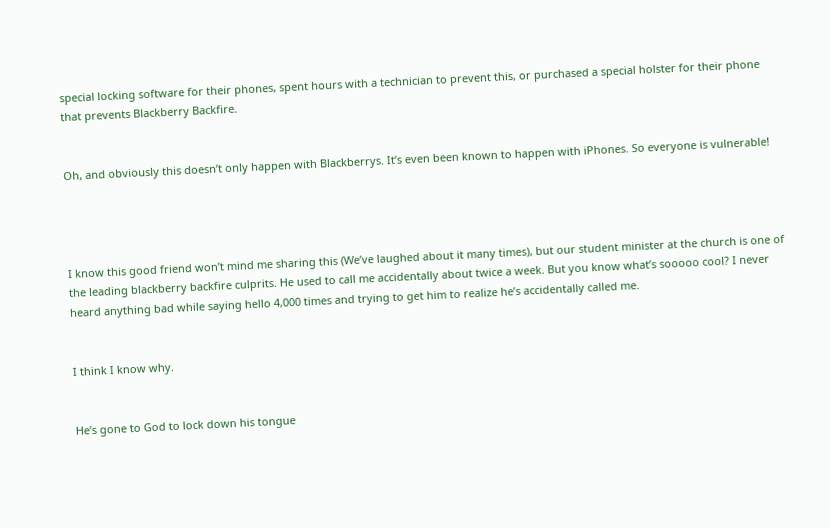special locking software for their phones, spent hours with a technician to prevent this, or purchased a special holster for their phone that prevents Blackberry Backfire.


Oh, and obviously this doesn’t only happen with Blackberrys. It’s even been known to happen with iPhones. So everyone is vulnerable!




I know this good friend won’t mind me sharing this (We’ve laughed about it many times), but our student minister at the church is one of the leading blackberry backfire culprits. He used to call me accidentally about twice a week. But you know what’s sooooo cool? I never heard anything bad while saying hello 4,000 times and trying to get him to realize he’s accidentally called me.


I think I know why.


He’s gone to God to lock down his tongue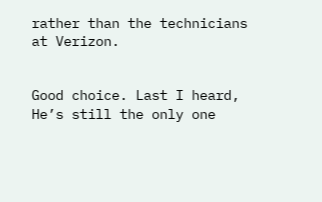rather than the technicians at Verizon.


Good choice. Last I heard, He’s still the only one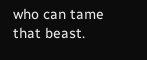who can tame that beast.